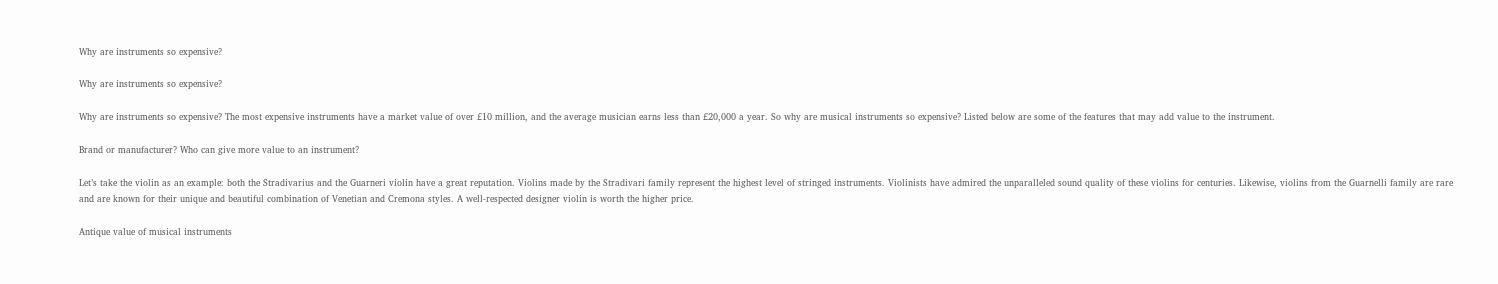Why are instruments so expensive?

Why are instruments so expensive?

Why are instruments so expensive? The most expensive instruments have a market value of over £10 million, and the average musician earns less than £20,000 a year. So why are musical instruments so expensive? Listed below are some of the features that may add value to the instrument.

Brand or manufacturer? Who can give more value to an instrument?

Let’s take the violin as an example: both the Stradivarius and the Guarneri violin have a great reputation. Violins made by the Stradivari family represent the highest level of stringed instruments. Violinists have admired the unparalleled sound quality of these violins for centuries. Likewise, violins from the Guarnelli family are rare and are known for their unique and beautiful combination of Venetian and Cremona styles. A well-respected designer violin is worth the higher price.

Antique value of musical instruments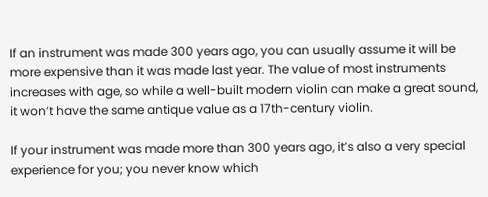If an instrument was made 300 years ago, you can usually assume it will be more expensive than it was made last year. The value of most instruments increases with age, so while a well-built modern violin can make a great sound, it won’t have the same antique value as a 17th-century violin.

If your instrument was made more than 300 years ago, it’s also a very special experience for you; you never know which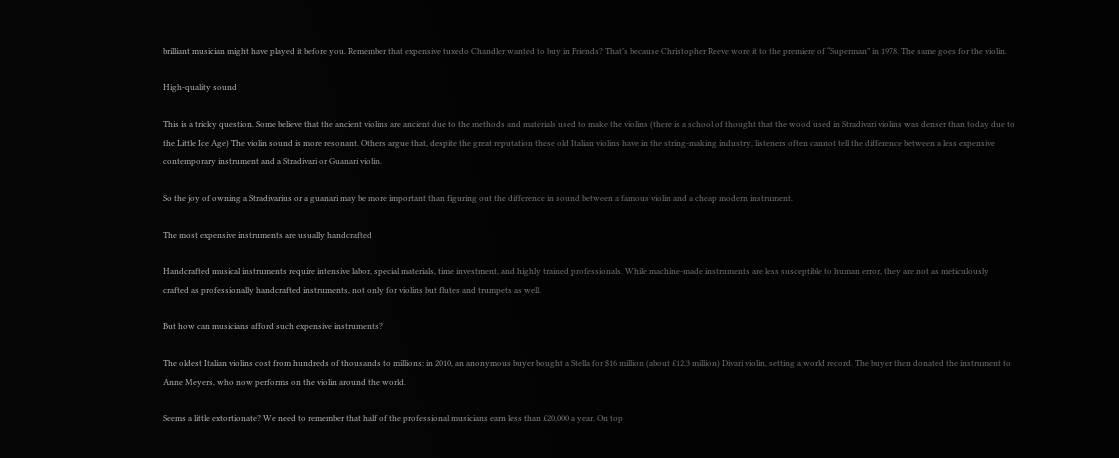brilliant musician might have played it before you. Remember that expensive tuxedo Chandler wanted to buy in Friends? That’s because Christopher Reeve wore it to the premiere of “Superman” in 1978. The same goes for the violin.

High-quality sound

This is a tricky question. Some believe that the ancient violins are ancient due to the methods and materials used to make the violins (there is a school of thought that the wood used in Stradivari violins was denser than today due to the Little Ice Age) The violin sound is more resonant. Others argue that, despite the great reputation these old Italian violins have in the string-making industry, listeners often cannot tell the difference between a less expensive contemporary instrument and a Stradivari or Guanari violin.

So the joy of owning a Stradivarius or a guanari may be more important than figuring out the difference in sound between a famous violin and a cheap modern instrument.

The most expensive instruments are usually handcrafted

Handcrafted musical instruments require intensive labor, special materials, time investment, and highly trained professionals. While machine-made instruments are less susceptible to human error, they are not as meticulously crafted as professionally handcrafted instruments, not only for violins but flutes and trumpets as well.

But how can musicians afford such expensive instruments?

The oldest Italian violins cost from hundreds of thousands to millions: in 2010, an anonymous buyer bought a Stella for $16 million (about £12.3 million) Divari violin, setting a world record. The buyer then donated the instrument to Anne Meyers, who now performs on the violin around the world.

Seems a little extortionate? We need to remember that half of the professional musicians earn less than £20,000 a year. On top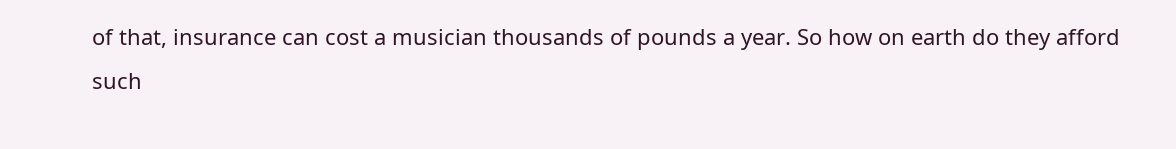of that, insurance can cost a musician thousands of pounds a year. So how on earth do they afford such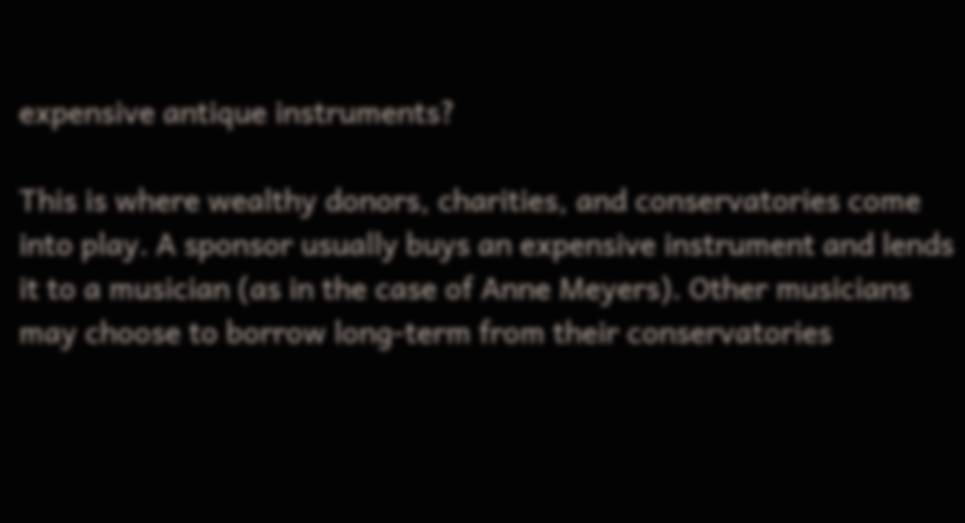expensive antique instruments?

This is where wealthy donors, charities, and conservatories come into play. A sponsor usually buys an expensive instrument and lends it to a musician (as in the case of Anne Meyers). Other musicians may choose to borrow long-term from their conservatories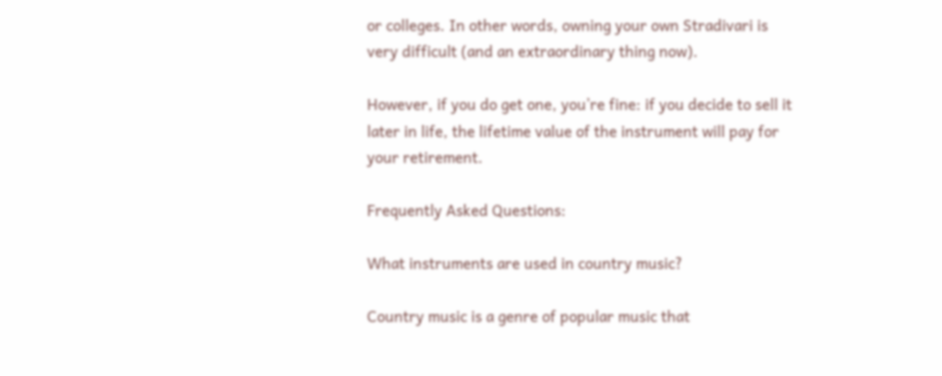or colleges. In other words, owning your own Stradivari is very difficult (and an extraordinary thing now).

However, if you do get one, you’re fine: if you decide to sell it later in life, the lifetime value of the instrument will pay for your retirement.

Frequently Asked Questions:

What instruments are used in country music?

Country music is a genre of popular music that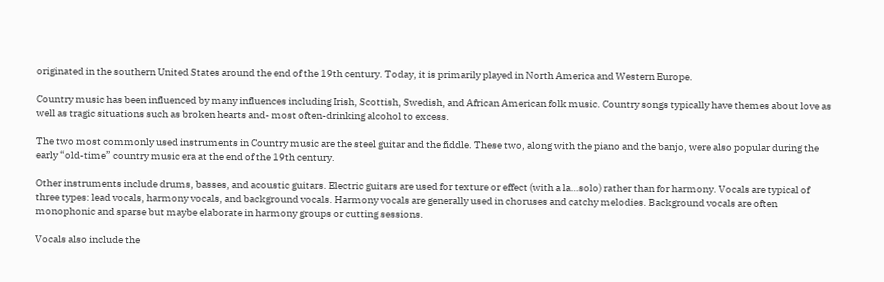originated in the southern United States around the end of the 19th century. Today, it is primarily played in North America and Western Europe.

Country music has been influenced by many influences including Irish, Scottish, Swedish, and African American folk music. Country songs typically have themes about love as well as tragic situations such as broken hearts and- most often-drinking alcohol to excess.

The two most commonly used instruments in Country music are the steel guitar and the fiddle. These two, along with the piano and the banjo, were also popular during the early “old-time” country music era at the end of the 19th century.

Other instruments include drums, basses, and acoustic guitars. Electric guitars are used for texture or effect (with a la…solo) rather than for harmony. Vocals are typical of three types: lead vocals, harmony vocals, and background vocals. Harmony vocals are generally used in choruses and catchy melodies. Background vocals are often monophonic and sparse but maybe elaborate in harmony groups or cutting sessions.

Vocals also include the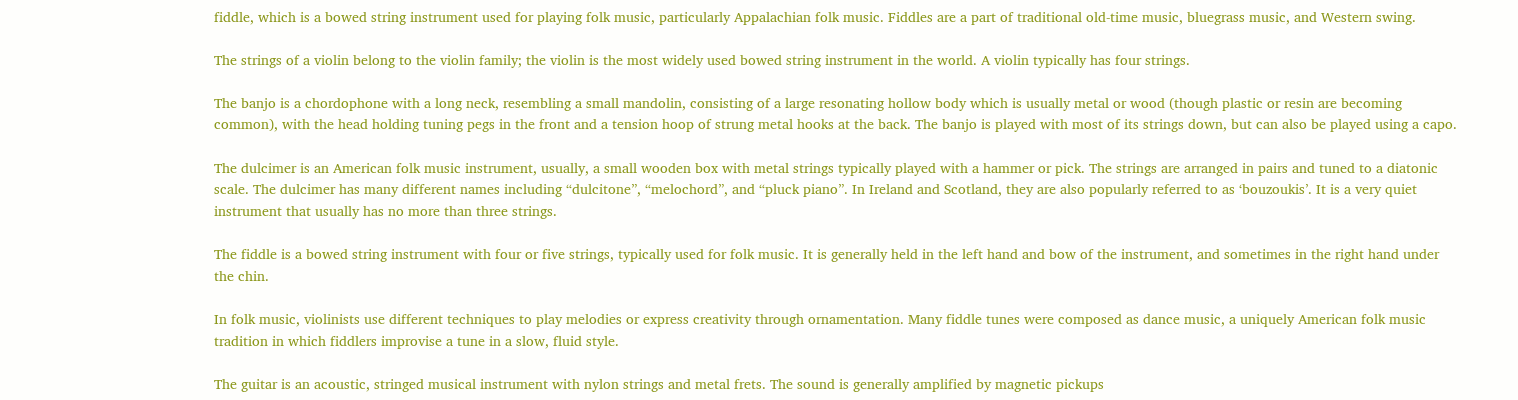fiddle, which is a bowed string instrument used for playing folk music, particularly Appalachian folk music. Fiddles are a part of traditional old-time music, bluegrass music, and Western swing.

The strings of a violin belong to the violin family; the violin is the most widely used bowed string instrument in the world. A violin typically has four strings.

The banjo is a chordophone with a long neck, resembling a small mandolin, consisting of a large resonating hollow body which is usually metal or wood (though plastic or resin are becoming common), with the head holding tuning pegs in the front and a tension hoop of strung metal hooks at the back. The banjo is played with most of its strings down, but can also be played using a capo.

The dulcimer is an American folk music instrument, usually, a small wooden box with metal strings typically played with a hammer or pick. The strings are arranged in pairs and tuned to a diatonic scale. The dulcimer has many different names including “dulcitone”, “melochord”, and “pluck piano”. In Ireland and Scotland, they are also popularly referred to as ‘bouzoukis’. It is a very quiet instrument that usually has no more than three strings.

The fiddle is a bowed string instrument with four or five strings, typically used for folk music. It is generally held in the left hand and bow of the instrument, and sometimes in the right hand under the chin.

In folk music, violinists use different techniques to play melodies or express creativity through ornamentation. Many fiddle tunes were composed as dance music, a uniquely American folk music tradition in which fiddlers improvise a tune in a slow, fluid style.

The guitar is an acoustic, stringed musical instrument with nylon strings and metal frets. The sound is generally amplified by magnetic pickups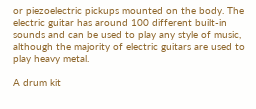or piezoelectric pickups mounted on the body. The electric guitar has around 100 different built-in sounds and can be used to play any style of music, although the majority of electric guitars are used to play heavy metal.

A drum kit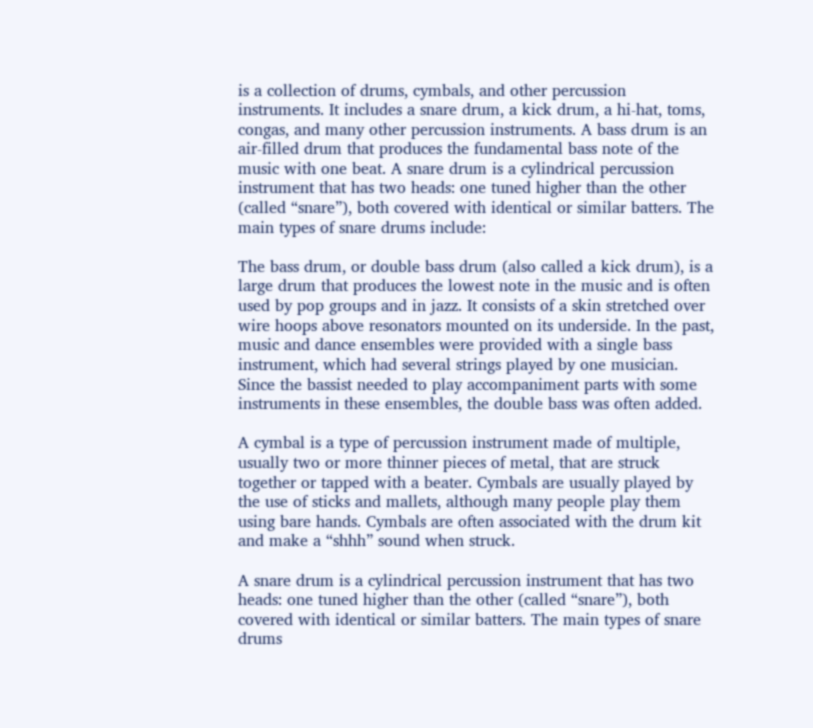is a collection of drums, cymbals, and other percussion instruments. It includes a snare drum, a kick drum, a hi-hat, toms, congas, and many other percussion instruments. A bass drum is an air-filled drum that produces the fundamental bass note of the music with one beat. A snare drum is a cylindrical percussion instrument that has two heads: one tuned higher than the other (called “snare”), both covered with identical or similar batters. The main types of snare drums include:

The bass drum, or double bass drum (also called a kick drum), is a large drum that produces the lowest note in the music and is often used by pop groups and in jazz. It consists of a skin stretched over wire hoops above resonators mounted on its underside. In the past, music and dance ensembles were provided with a single bass instrument, which had several strings played by one musician. Since the bassist needed to play accompaniment parts with some instruments in these ensembles, the double bass was often added.

A cymbal is a type of percussion instrument made of multiple, usually two or more thinner pieces of metal, that are struck together or tapped with a beater. Cymbals are usually played by the use of sticks and mallets, although many people play them using bare hands. Cymbals are often associated with the drum kit and make a “shhh” sound when struck.

A snare drum is a cylindrical percussion instrument that has two heads: one tuned higher than the other (called “snare”), both covered with identical or similar batters. The main types of snare drums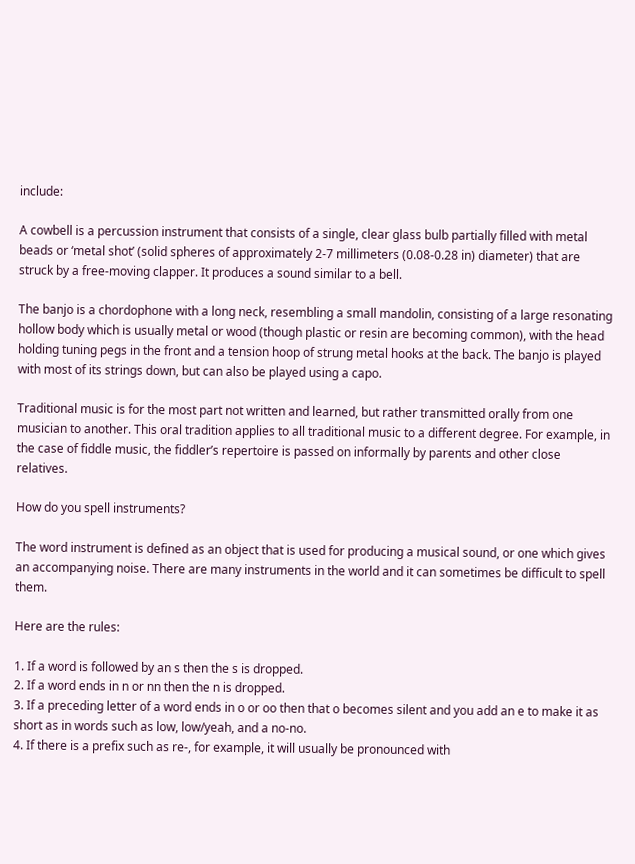include:

A cowbell is a percussion instrument that consists of a single, clear glass bulb partially filled with metal beads or ‘metal shot’ (solid spheres of approximately 2-7 millimeters (0.08-0.28 in) diameter) that are struck by a free-moving clapper. It produces a sound similar to a bell.

The banjo is a chordophone with a long neck, resembling a small mandolin, consisting of a large resonating hollow body which is usually metal or wood (though plastic or resin are becoming common), with the head holding tuning pegs in the front and a tension hoop of strung metal hooks at the back. The banjo is played with most of its strings down, but can also be played using a capo.

Traditional music is for the most part not written and learned, but rather transmitted orally from one musician to another. This oral tradition applies to all traditional music to a different degree. For example, in the case of fiddle music, the fiddler’s repertoire is passed on informally by parents and other close relatives.

How do you spell instruments?

The word instrument is defined as an object that is used for producing a musical sound, or one which gives an accompanying noise. There are many instruments in the world and it can sometimes be difficult to spell them.

Here are the rules:

1. If a word is followed by an s then the s is dropped.
2. If a word ends in n or nn then the n is dropped.
3. If a preceding letter of a word ends in o or oo then that o becomes silent and you add an e to make it as short as in words such as low, low/yeah, and a no-no.
4. If there is a prefix such as re-, for example, it will usually be pronounced with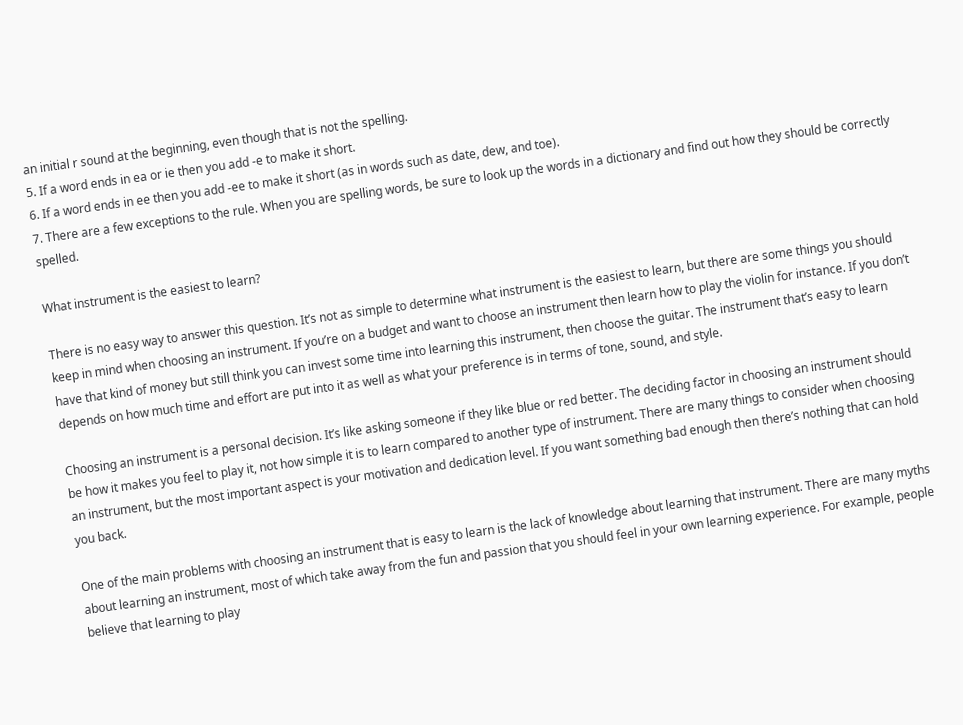an initial r sound at the beginning, even though that is not the spelling.
5. If a word ends in ea or ie then you add -e to make it short.
6. If a word ends in ee then you add -ee to make it short (as in words such as date, dew, and toe).
7. There are a few exceptions to the rule. When you are spelling words, be sure to look up the words in a dictionary and find out how they should be correctly spelled.

What instrument is the easiest to learn?

There is no easy way to answer this question. It’s not as simple to determine what instrument is the easiest to learn, but there are some things you should keep in mind when choosing an instrument. If you’re on a budget and want to choose an instrument then learn how to play the violin for instance. If you don’t have that kind of money but still think you can invest some time into learning this instrument, then choose the guitar. The instrument that’s easy to learn depends on how much time and effort are put into it as well as what your preference is in terms of tone, sound, and style.

Choosing an instrument is a personal decision. It’s like asking someone if they like blue or red better. The deciding factor in choosing an instrument should be how it makes you feel to play it, not how simple it is to learn compared to another type of instrument. There are many things to consider when choosing an instrument, but the most important aspect is your motivation and dedication level. If you want something bad enough then there’s nothing that can hold you back.

One of the main problems with choosing an instrument that is easy to learn is the lack of knowledge about learning that instrument. There are many myths about learning an instrument, most of which take away from the fun and passion that you should feel in your own learning experience. For example, people believe that learning to play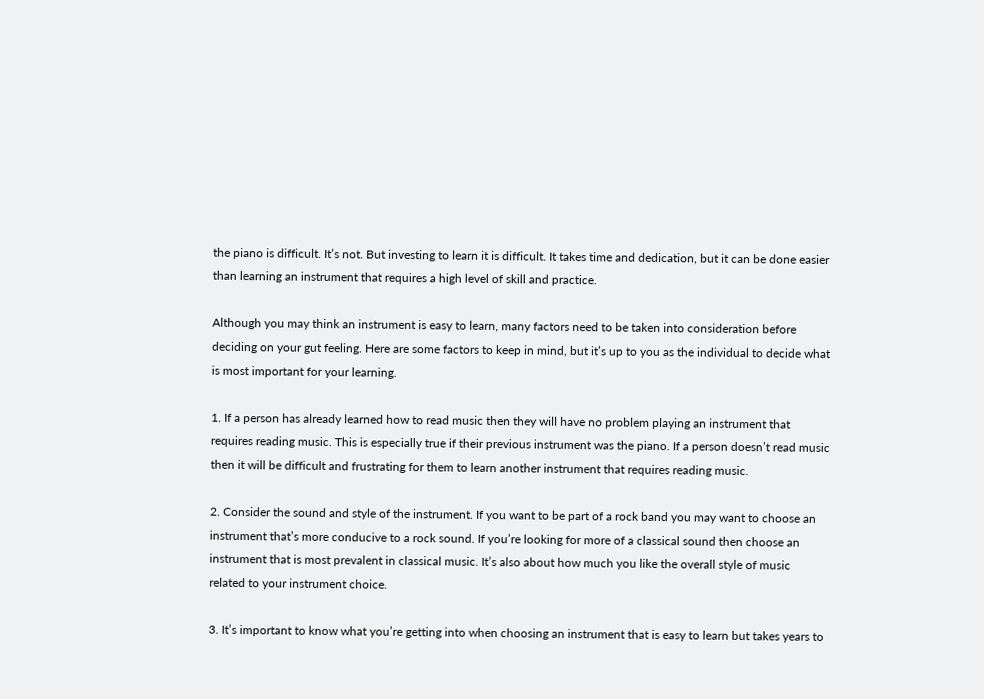the piano is difficult. It’s not. But investing to learn it is difficult. It takes time and dedication, but it can be done easier than learning an instrument that requires a high level of skill and practice.

Although you may think an instrument is easy to learn, many factors need to be taken into consideration before deciding on your gut feeling. Here are some factors to keep in mind, but it’s up to you as the individual to decide what is most important for your learning.

1. If a person has already learned how to read music then they will have no problem playing an instrument that requires reading music. This is especially true if their previous instrument was the piano. If a person doesn’t read music then it will be difficult and frustrating for them to learn another instrument that requires reading music.

2. Consider the sound and style of the instrument. If you want to be part of a rock band you may want to choose an instrument that’s more conducive to a rock sound. If you’re looking for more of a classical sound then choose an instrument that is most prevalent in classical music. It’s also about how much you like the overall style of music related to your instrument choice.

3. It’s important to know what you’re getting into when choosing an instrument that is easy to learn but takes years to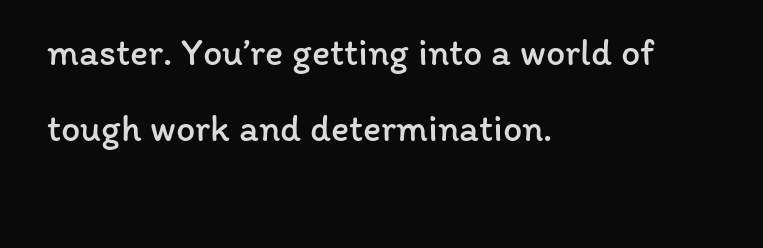master. You’re getting into a world of tough work and determination.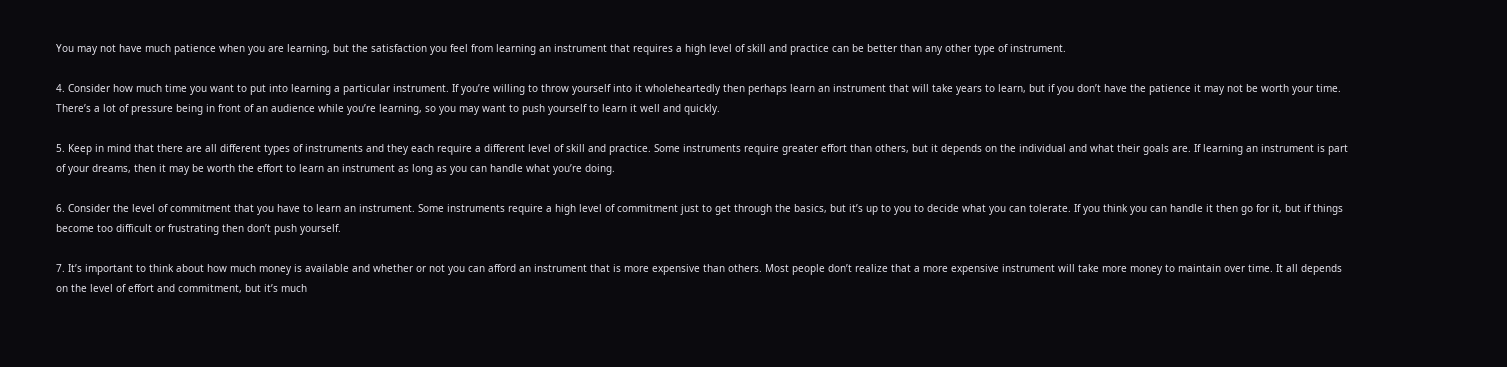You may not have much patience when you are learning, but the satisfaction you feel from learning an instrument that requires a high level of skill and practice can be better than any other type of instrument.

4. Consider how much time you want to put into learning a particular instrument. If you’re willing to throw yourself into it wholeheartedly then perhaps learn an instrument that will take years to learn, but if you don’t have the patience it may not be worth your time. There’s a lot of pressure being in front of an audience while you’re learning, so you may want to push yourself to learn it well and quickly.

5. Keep in mind that there are all different types of instruments and they each require a different level of skill and practice. Some instruments require greater effort than others, but it depends on the individual and what their goals are. If learning an instrument is part of your dreams, then it may be worth the effort to learn an instrument as long as you can handle what you’re doing.

6. Consider the level of commitment that you have to learn an instrument. Some instruments require a high level of commitment just to get through the basics, but it’s up to you to decide what you can tolerate. If you think you can handle it then go for it, but if things become too difficult or frustrating then don’t push yourself.

7. It’s important to think about how much money is available and whether or not you can afford an instrument that is more expensive than others. Most people don’t realize that a more expensive instrument will take more money to maintain over time. It all depends on the level of effort and commitment, but it’s much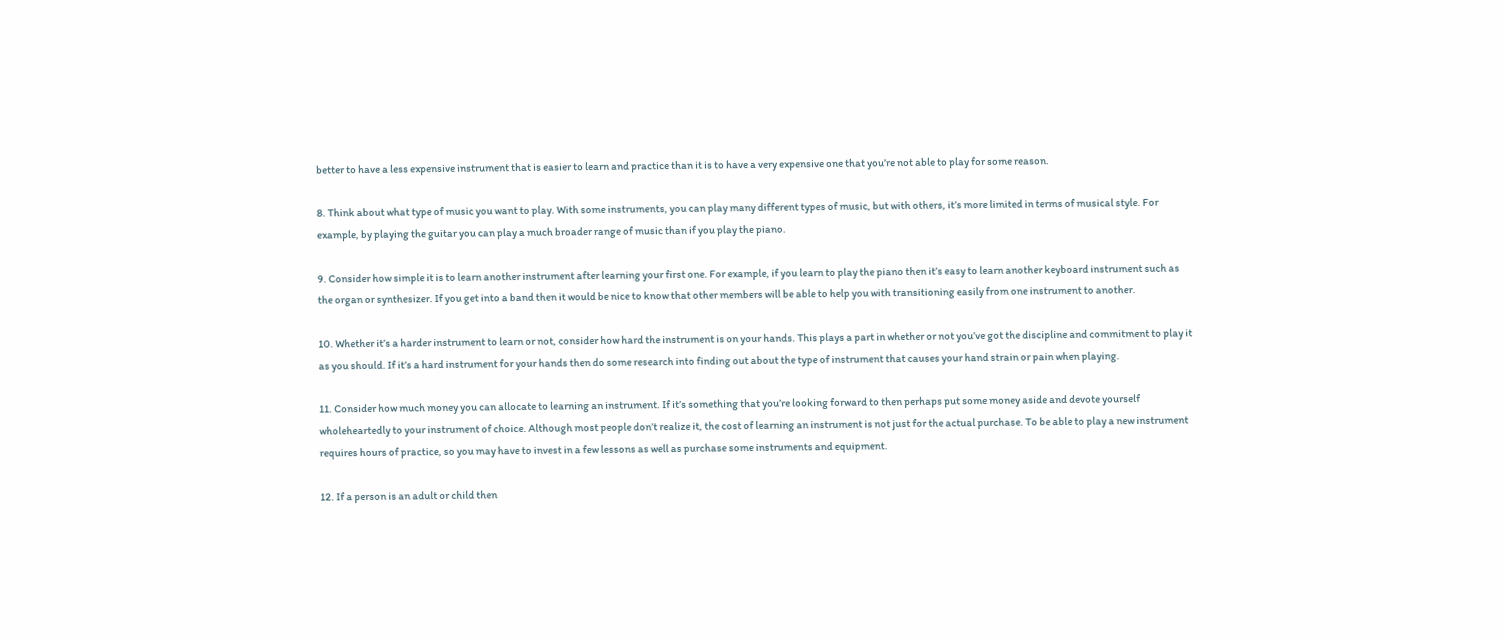better to have a less expensive instrument that is easier to learn and practice than it is to have a very expensive one that you’re not able to play for some reason.

8. Think about what type of music you want to play. With some instruments, you can play many different types of music, but with others, it’s more limited in terms of musical style. For example, by playing the guitar you can play a much broader range of music than if you play the piano.

9. Consider how simple it is to learn another instrument after learning your first one. For example, if you learn to play the piano then it’s easy to learn another keyboard instrument such as the organ or synthesizer. If you get into a band then it would be nice to know that other members will be able to help you with transitioning easily from one instrument to another.

10. Whether it’s a harder instrument to learn or not, consider how hard the instrument is on your hands. This plays a part in whether or not you’ve got the discipline and commitment to play it as you should. If it’s a hard instrument for your hands then do some research into finding out about the type of instrument that causes your hand strain or pain when playing.

11. Consider how much money you can allocate to learning an instrument. If it’s something that you’re looking forward to then perhaps put some money aside and devote yourself wholeheartedly to your instrument of choice. Although most people don’t realize it, the cost of learning an instrument is not just for the actual purchase. To be able to play a new instrument requires hours of practice, so you may have to invest in a few lessons as well as purchase some instruments and equipment.

12. If a person is an adult or child then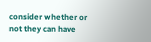consider whether or not they can have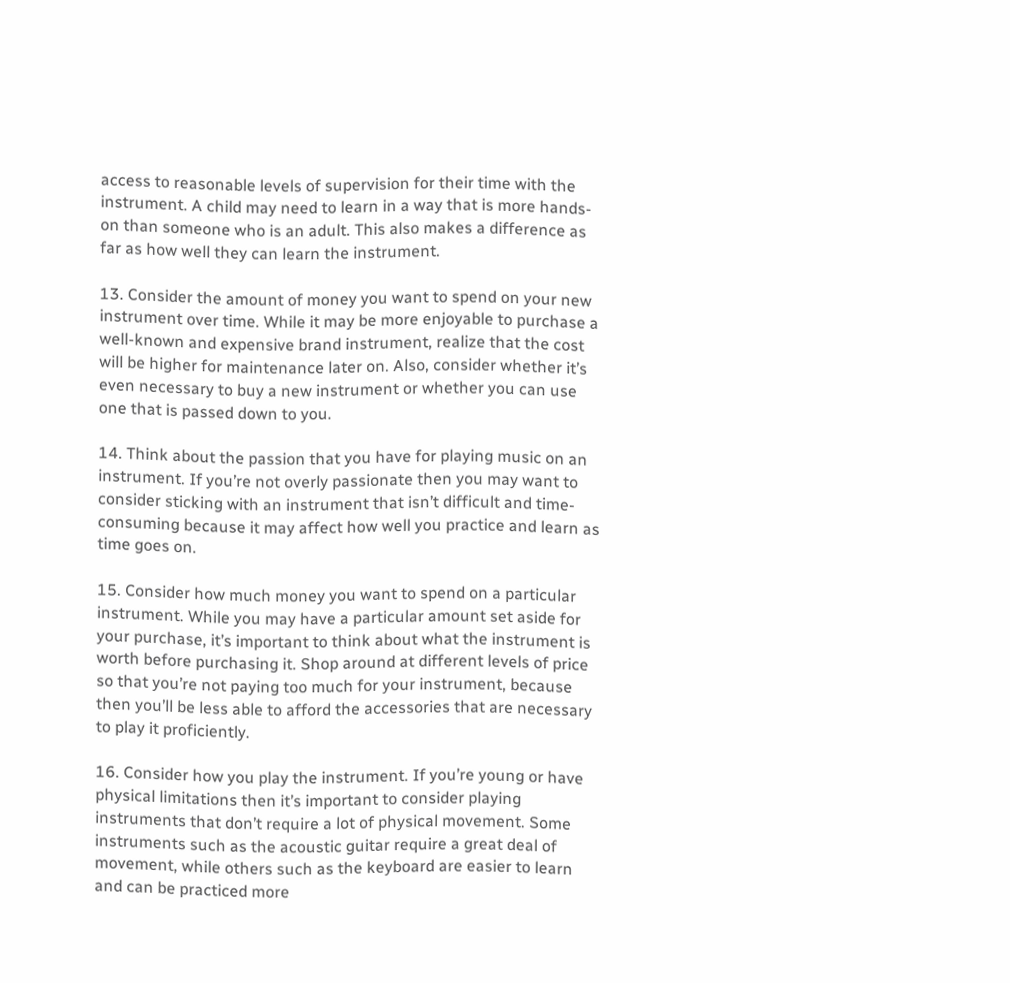access to reasonable levels of supervision for their time with the instrument. A child may need to learn in a way that is more hands-on than someone who is an adult. This also makes a difference as far as how well they can learn the instrument.

13. Consider the amount of money you want to spend on your new instrument over time. While it may be more enjoyable to purchase a well-known and expensive brand instrument, realize that the cost will be higher for maintenance later on. Also, consider whether it’s even necessary to buy a new instrument or whether you can use one that is passed down to you.

14. Think about the passion that you have for playing music on an instrument. If you’re not overly passionate then you may want to consider sticking with an instrument that isn’t difficult and time-consuming because it may affect how well you practice and learn as time goes on.

15. Consider how much money you want to spend on a particular instrument. While you may have a particular amount set aside for your purchase, it’s important to think about what the instrument is worth before purchasing it. Shop around at different levels of price so that you’re not paying too much for your instrument, because then you’ll be less able to afford the accessories that are necessary to play it proficiently.

16. Consider how you play the instrument. If you’re young or have physical limitations then it’s important to consider playing instruments that don’t require a lot of physical movement. Some instruments such as the acoustic guitar require a great deal of movement, while others such as the keyboard are easier to learn and can be practiced more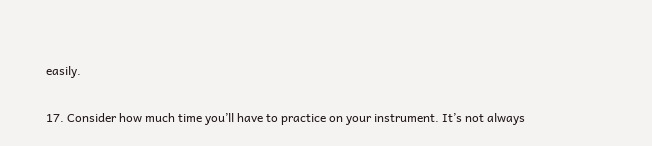easily.

17. Consider how much time you’ll have to practice on your instrument. It’s not always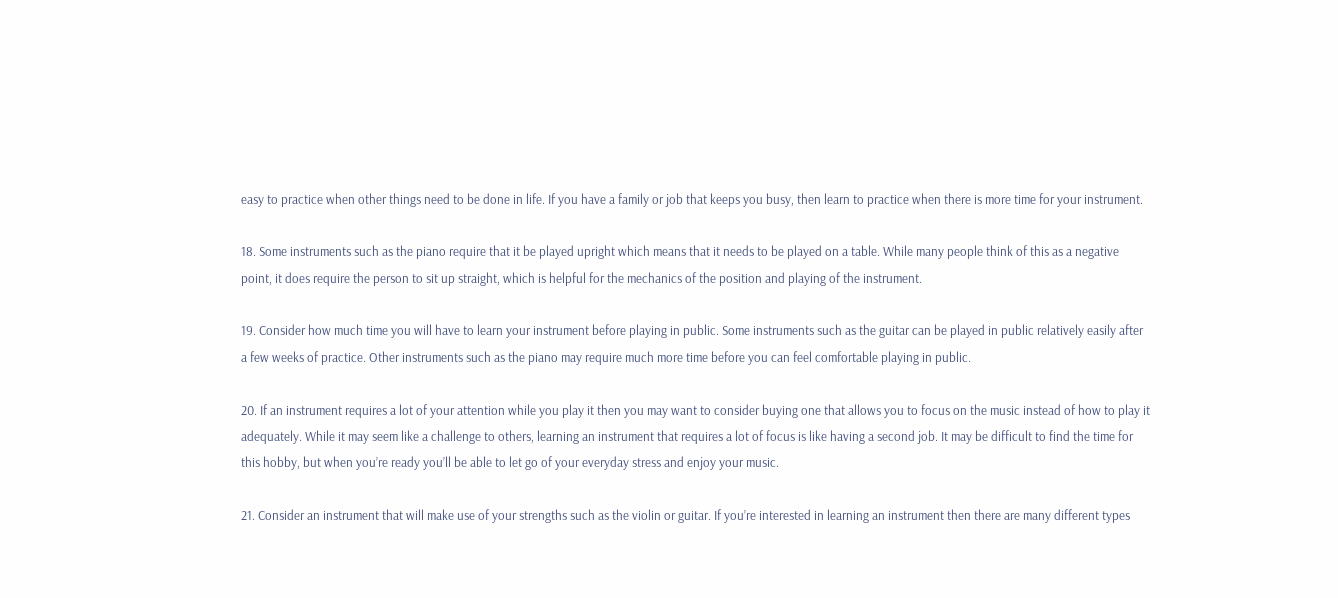easy to practice when other things need to be done in life. If you have a family or job that keeps you busy, then learn to practice when there is more time for your instrument.

18. Some instruments such as the piano require that it be played upright which means that it needs to be played on a table. While many people think of this as a negative point, it does require the person to sit up straight, which is helpful for the mechanics of the position and playing of the instrument.

19. Consider how much time you will have to learn your instrument before playing in public. Some instruments such as the guitar can be played in public relatively easily after a few weeks of practice. Other instruments such as the piano may require much more time before you can feel comfortable playing in public.

20. If an instrument requires a lot of your attention while you play it then you may want to consider buying one that allows you to focus on the music instead of how to play it adequately. While it may seem like a challenge to others, learning an instrument that requires a lot of focus is like having a second job. It may be difficult to find the time for this hobby, but when you’re ready you’ll be able to let go of your everyday stress and enjoy your music.

21. Consider an instrument that will make use of your strengths such as the violin or guitar. If you’re interested in learning an instrument then there are many different types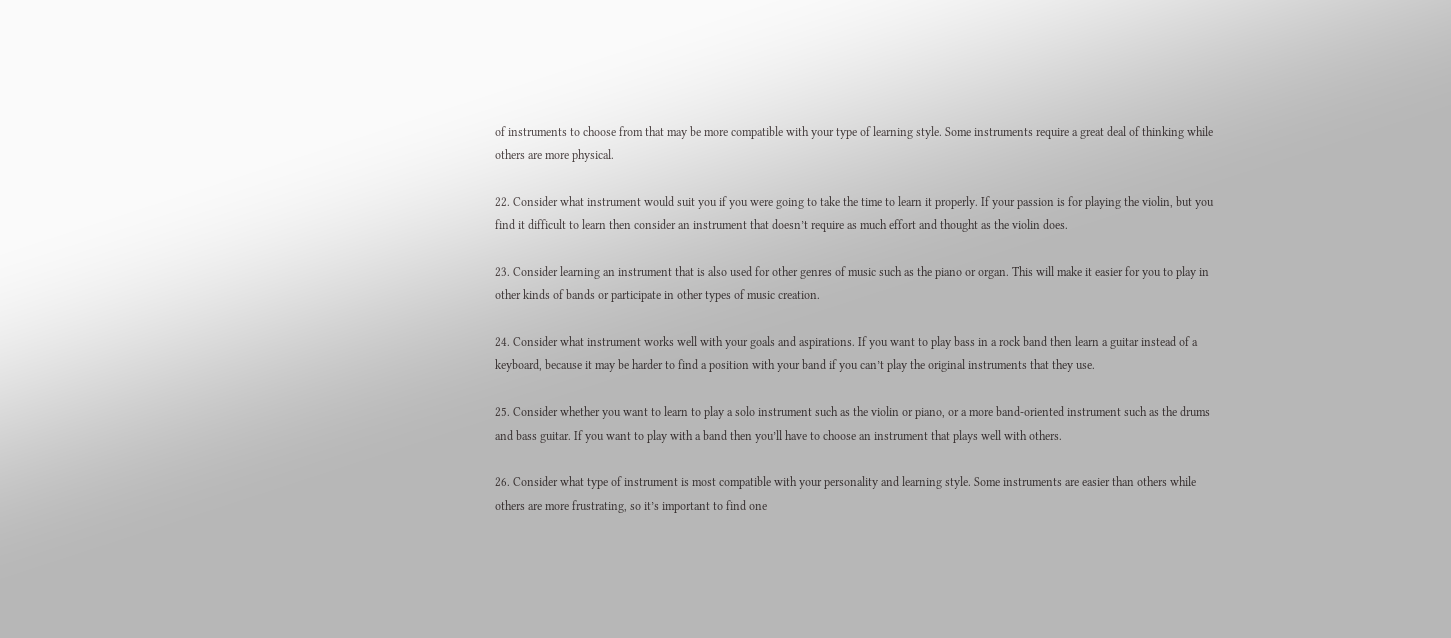of instruments to choose from that may be more compatible with your type of learning style. Some instruments require a great deal of thinking while others are more physical.

22. Consider what instrument would suit you if you were going to take the time to learn it properly. If your passion is for playing the violin, but you find it difficult to learn then consider an instrument that doesn’t require as much effort and thought as the violin does.

23. Consider learning an instrument that is also used for other genres of music such as the piano or organ. This will make it easier for you to play in other kinds of bands or participate in other types of music creation.

24. Consider what instrument works well with your goals and aspirations. If you want to play bass in a rock band then learn a guitar instead of a keyboard, because it may be harder to find a position with your band if you can’t play the original instruments that they use.

25. Consider whether you want to learn to play a solo instrument such as the violin or piano, or a more band-oriented instrument such as the drums and bass guitar. If you want to play with a band then you’ll have to choose an instrument that plays well with others.

26. Consider what type of instrument is most compatible with your personality and learning style. Some instruments are easier than others while others are more frustrating, so it’s important to find one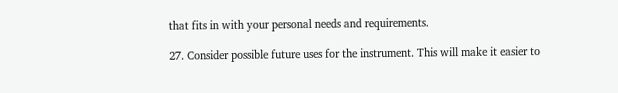that fits in with your personal needs and requirements.

27. Consider possible future uses for the instrument. This will make it easier to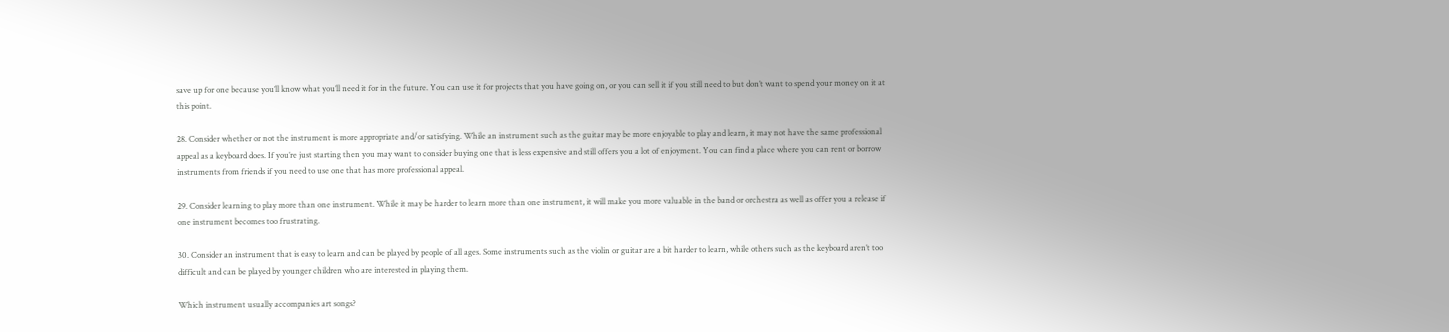save up for one because you’ll know what you’ll need it for in the future. You can use it for projects that you have going on, or you can sell it if you still need to but don’t want to spend your money on it at this point.

28. Consider whether or not the instrument is more appropriate and/or satisfying. While an instrument such as the guitar may be more enjoyable to play and learn, it may not have the same professional appeal as a keyboard does. If you’re just starting then you may want to consider buying one that is less expensive and still offers you a lot of enjoyment. You can find a place where you can rent or borrow instruments from friends if you need to use one that has more professional appeal.

29. Consider learning to play more than one instrument. While it may be harder to learn more than one instrument, it will make you more valuable in the band or orchestra as well as offer you a release if one instrument becomes too frustrating.

30. Consider an instrument that is easy to learn and can be played by people of all ages. Some instruments such as the violin or guitar are a bit harder to learn, while others such as the keyboard aren’t too difficult and can be played by younger children who are interested in playing them.

Which instrument usually accompanies art songs?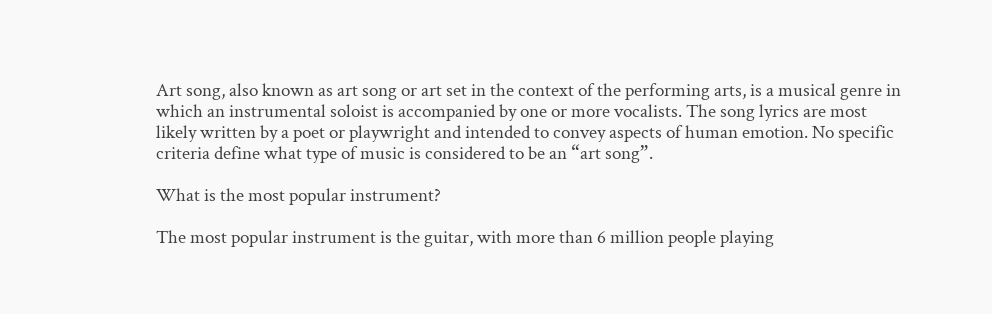Art song, also known as art song or art set in the context of the performing arts, is a musical genre in which an instrumental soloist is accompanied by one or more vocalists. The song lyrics are most likely written by a poet or playwright and intended to convey aspects of human emotion. No specific criteria define what type of music is considered to be an “art song”.

What is the most popular instrument?

The most popular instrument is the guitar, with more than 6 million people playing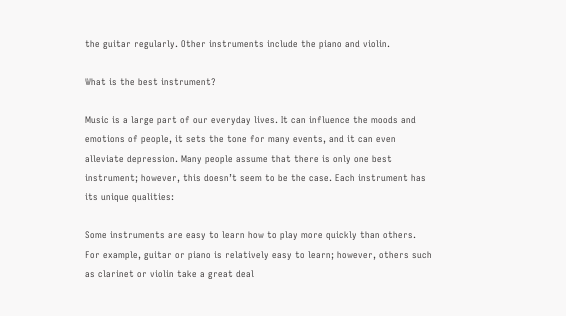the guitar regularly. Other instruments include the piano and violin.

What is the best instrument?

Music is a large part of our everyday lives. It can influence the moods and emotions of people, it sets the tone for many events, and it can even alleviate depression. Many people assume that there is only one best instrument; however, this doesn’t seem to be the case. Each instrument has its unique qualities:

Some instruments are easy to learn how to play more quickly than others. For example, guitar or piano is relatively easy to learn; however, others such as clarinet or violin take a great deal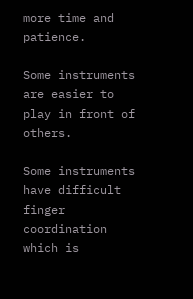more time and patience.

Some instruments are easier to play in front of others.

Some instruments have difficult finger coordination which is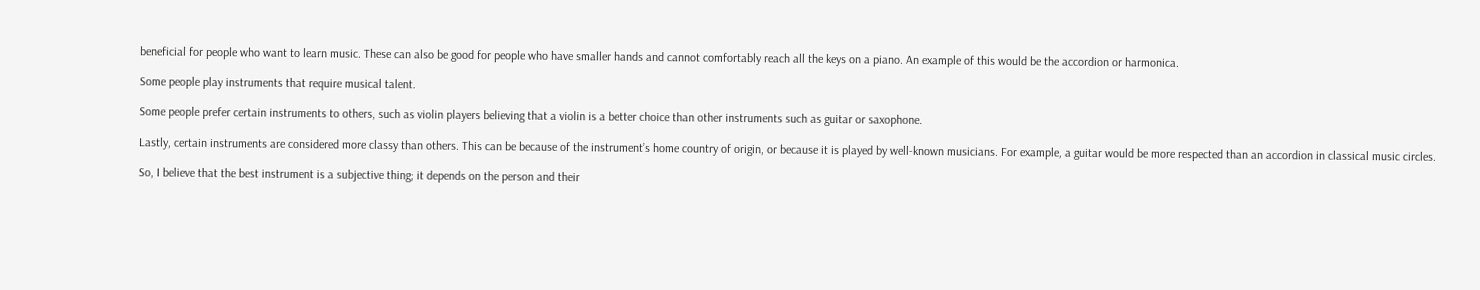beneficial for people who want to learn music. These can also be good for people who have smaller hands and cannot comfortably reach all the keys on a piano. An example of this would be the accordion or harmonica.

Some people play instruments that require musical talent.

Some people prefer certain instruments to others, such as violin players believing that a violin is a better choice than other instruments such as guitar or saxophone.

Lastly, certain instruments are considered more classy than others. This can be because of the instrument’s home country of origin, or because it is played by well-known musicians. For example, a guitar would be more respected than an accordion in classical music circles.

So, I believe that the best instrument is a subjective thing; it depends on the person and their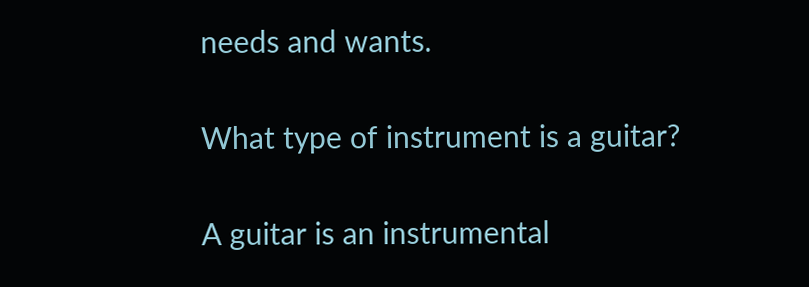needs and wants.

What type of instrument is a guitar?

A guitar is an instrumental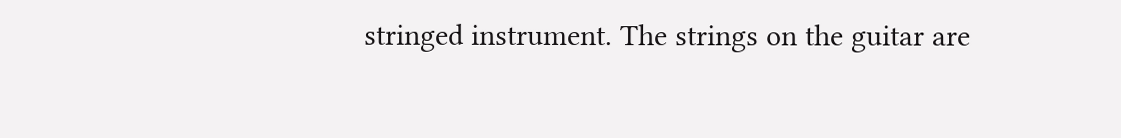stringed instrument. The strings on the guitar are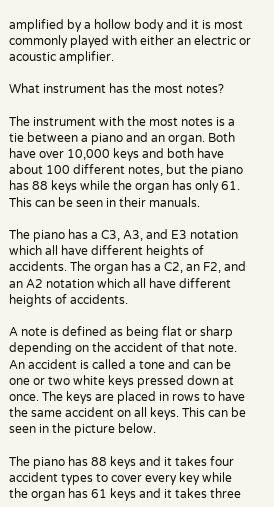amplified by a hollow body and it is most commonly played with either an electric or acoustic amplifier.

What instrument has the most notes?

The instrument with the most notes is a tie between a piano and an organ. Both have over 10,000 keys and both have about 100 different notes, but the piano has 88 keys while the organ has only 61. This can be seen in their manuals.

The piano has a C3, A3, and E3 notation which all have different heights of accidents. The organ has a C2, an F2, and an A2 notation which all have different heights of accidents.

A note is defined as being flat or sharp depending on the accident of that note. An accident is called a tone and can be one or two white keys pressed down at once. The keys are placed in rows to have the same accident on all keys. This can be seen in the picture below.

The piano has 88 keys and it takes four accident types to cover every key while the organ has 61 keys and it takes three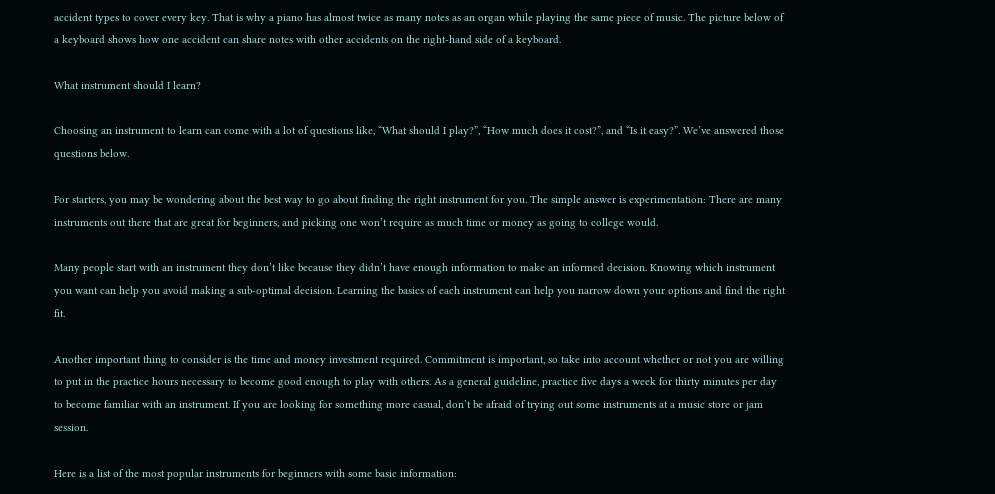accident types to cover every key. That is why a piano has almost twice as many notes as an organ while playing the same piece of music. The picture below of a keyboard shows how one accident can share notes with other accidents on the right-hand side of a keyboard.

What instrument should I learn?

Choosing an instrument to learn can come with a lot of questions like, “What should I play?”, “How much does it cost?”, and “Is it easy?”. We’ve answered those questions below.

For starters, you may be wondering about the best way to go about finding the right instrument for you. The simple answer is experimentation: There are many instruments out there that are great for beginners, and picking one won’t require as much time or money as going to college would.

Many people start with an instrument they don’t like because they didn’t have enough information to make an informed decision. Knowing which instrument you want can help you avoid making a sub-optimal decision. Learning the basics of each instrument can help you narrow down your options and find the right fit.

Another important thing to consider is the time and money investment required. Commitment is important, so take into account whether or not you are willing to put in the practice hours necessary to become good enough to play with others. As a general guideline, practice five days a week for thirty minutes per day to become familiar with an instrument. If you are looking for something more casual, don’t be afraid of trying out some instruments at a music store or jam session.

Here is a list of the most popular instruments for beginners with some basic information: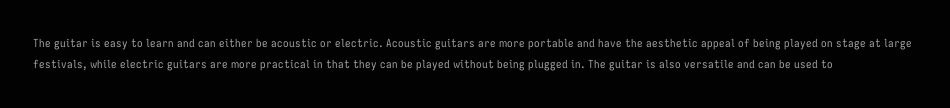The guitar is easy to learn and can either be acoustic or electric. Acoustic guitars are more portable and have the aesthetic appeal of being played on stage at large festivals, while electric guitars are more practical in that they can be played without being plugged in. The guitar is also versatile and can be used to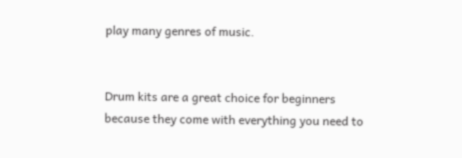play many genres of music.


Drum kits are a great choice for beginners because they come with everything you need to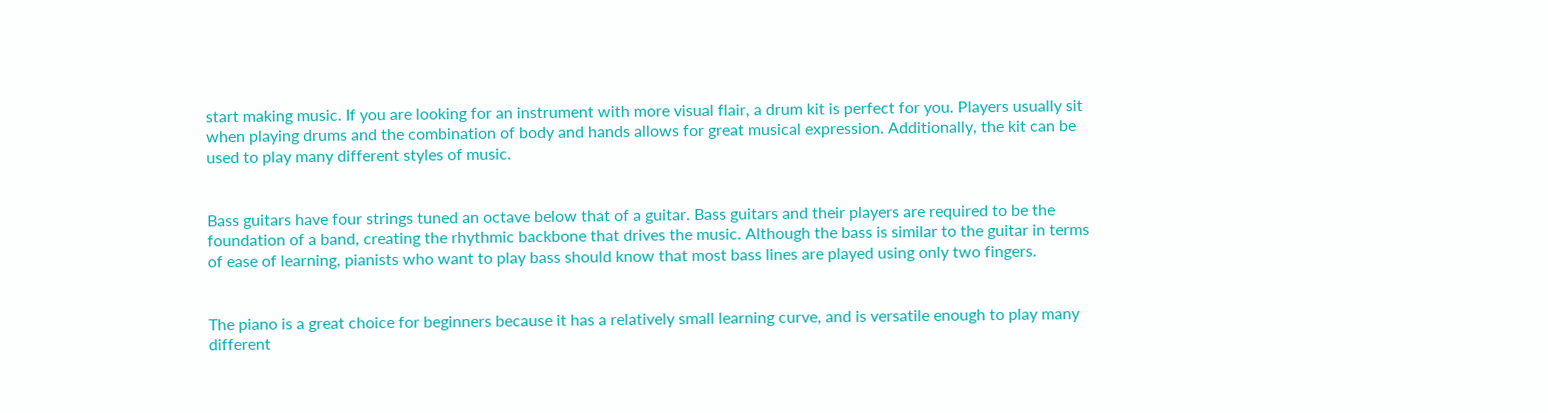start making music. If you are looking for an instrument with more visual flair, a drum kit is perfect for you. Players usually sit when playing drums and the combination of body and hands allows for great musical expression. Additionally, the kit can be used to play many different styles of music.


Bass guitars have four strings tuned an octave below that of a guitar. Bass guitars and their players are required to be the foundation of a band, creating the rhythmic backbone that drives the music. Although the bass is similar to the guitar in terms of ease of learning, pianists who want to play bass should know that most bass lines are played using only two fingers.


The piano is a great choice for beginners because it has a relatively small learning curve, and is versatile enough to play many different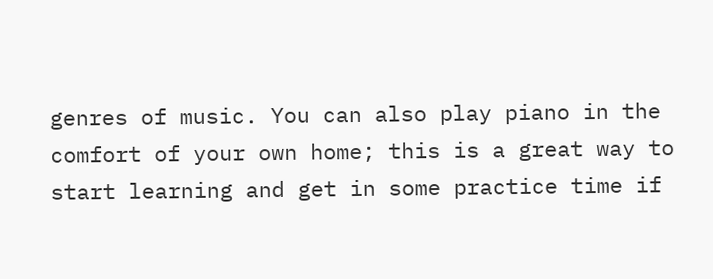genres of music. You can also play piano in the comfort of your own home; this is a great way to start learning and get in some practice time if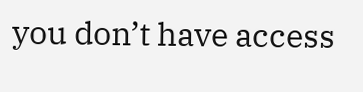you don’t have access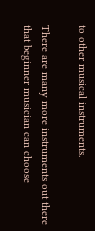to other musical instruments.

There are many more instruments out there that beginner musician can choose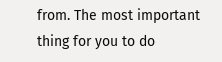from. The most important thing for you to do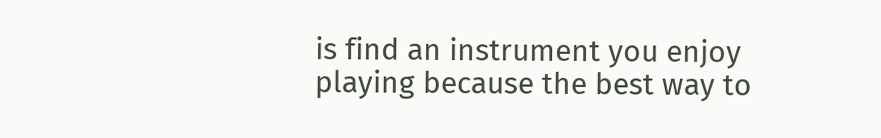is find an instrument you enjoy playing because the best way to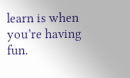learn is when you’re having fun.